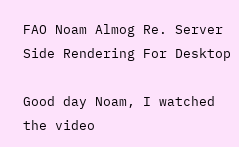FAO Noam Almog Re. Server Side Rendering For Desktop

Good day Noam, I watched the video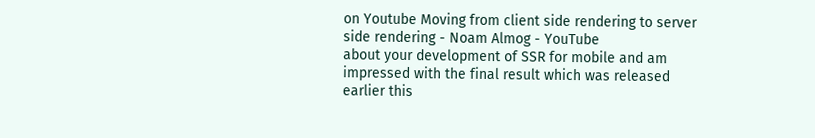on Youtube Moving from client side rendering to server side rendering - Noam Almog - YouTube
about your development of SSR for mobile and am impressed with the final result which was released earlier this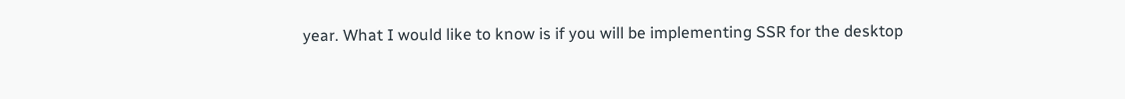year. What I would like to know is if you will be implementing SSR for the desktop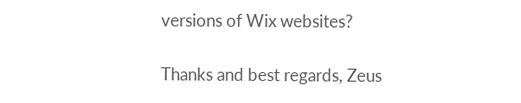versions of Wix websites?

Thanks and best regards, Zeus